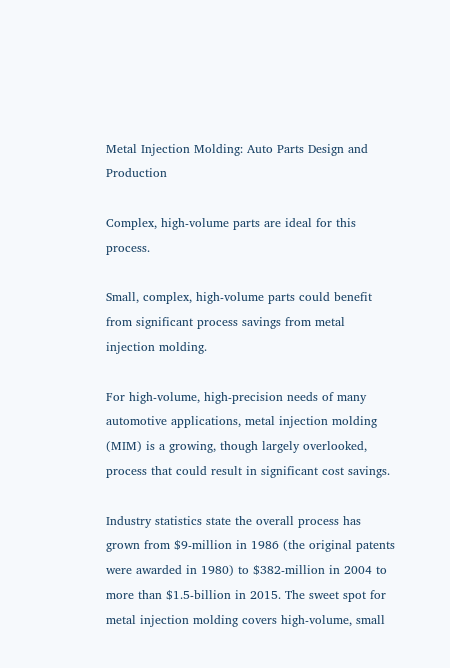Metal Injection Molding: Auto Parts Design and Production

Complex, high-volume parts are ideal for this process.

Small, complex, high-volume parts could benefit from significant process savings from metal injection molding.

For high-volume, high-precision needs of many automotive applications, metal injection molding (MIM) is a growing, though largely overlooked, process that could result in significant cost savings.

Industry statistics state the overall process has grown from $9-million in 1986 (the original patents were awarded in 1980) to $382-million in 2004 to more than $1.5-billion in 2015. The sweet spot for metal injection molding covers high-volume, small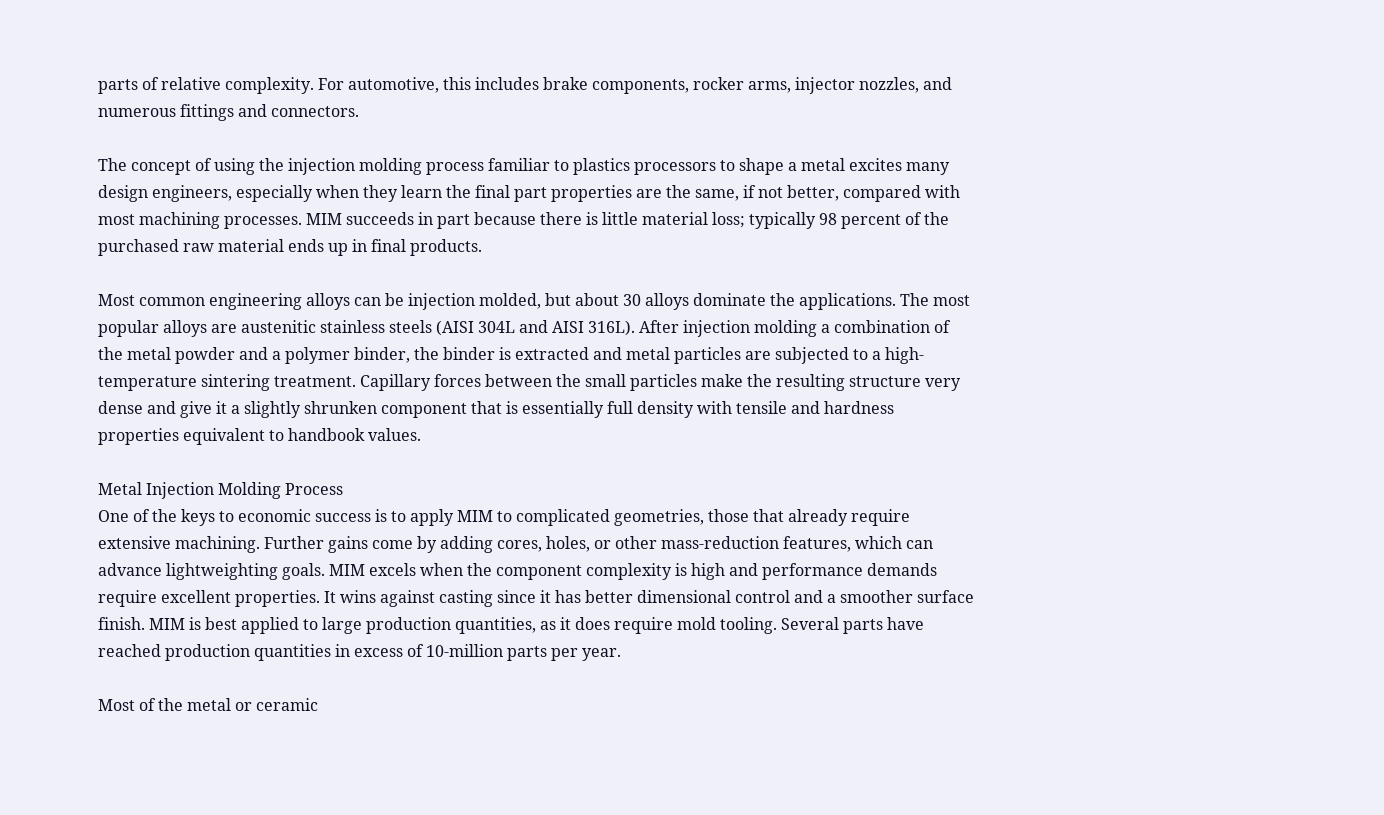parts of relative complexity. For automotive, this includes brake components, rocker arms, injector nozzles, and numerous fittings and connectors.

The concept of using the injection molding process familiar to plastics processors to shape a metal excites many design engineers, especially when they learn the final part properties are the same, if not better, compared with most machining processes. MIM succeeds in part because there is little material loss; typically 98 percent of the purchased raw material ends up in final products.

Most common engineering alloys can be injection molded, but about 30 alloys dominate the applications. The most popular alloys are austenitic stainless steels (AISI 304L and AISI 316L). After injection molding a combination of the metal powder and a polymer binder, the binder is extracted and metal particles are subjected to a high-temperature sintering treatment. Capillary forces between the small particles make the resulting structure very dense and give it a slightly shrunken component that is essentially full density with tensile and hardness properties equivalent to handbook values.

Metal Injection Molding Process
One of the keys to economic success is to apply MIM to complicated geometries, those that already require extensive machining. Further gains come by adding cores, holes, or other mass-reduction features, which can advance lightweighting goals. MIM excels when the component complexity is high and performance demands require excellent properties. It wins against casting since it has better dimensional control and a smoother surface finish. MIM is best applied to large production quantities, as it does require mold tooling. Several parts have reached production quantities in excess of 10-million parts per year.

Most of the metal or ceramic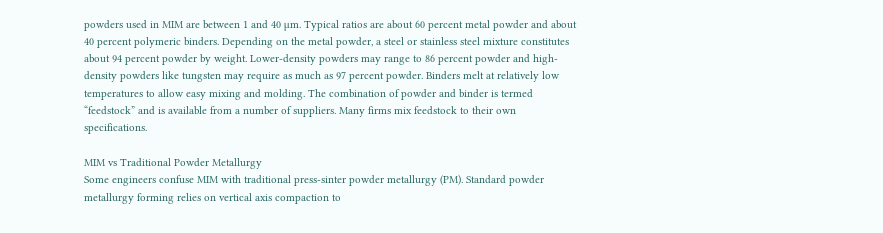powders used in MIM are between 1 and 40 µm. Typical ratios are about 60 percent metal powder and about 40 percent polymeric binders. Depending on the metal powder, a steel or stainless steel mixture constitutes about 94 percent powder by weight. Lower-density powders may range to 86 percent powder and high-density powders like tungsten may require as much as 97 percent powder. Binders melt at relatively low temperatures to allow easy mixing and molding. The combination of powder and binder is termed “feedstock” and is available from a number of suppliers. Many firms mix feedstock to their own specifications.

MIM vs Traditional Powder Metallurgy
Some engineers confuse MIM with traditional press-sinter powder metallurgy (PM). Standard powder metallurgy forming relies on vertical axis compaction to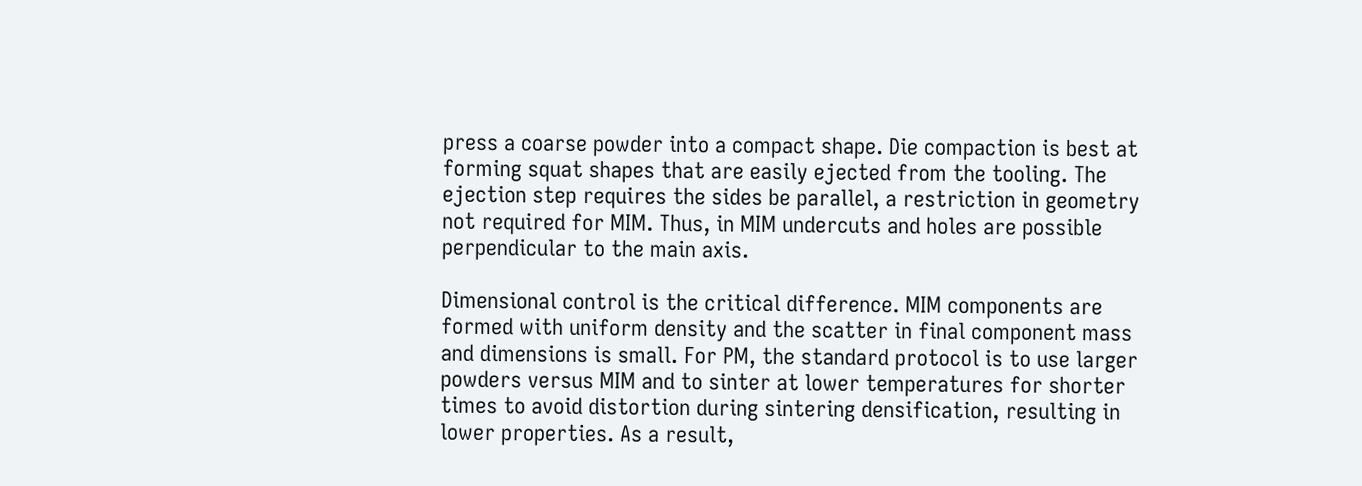press a coarse powder into a compact shape. Die compaction is best at forming squat shapes that are easily ejected from the tooling. The ejection step requires the sides be parallel, a restriction in geometry not required for MIM. Thus, in MIM undercuts and holes are possible perpendicular to the main axis.

Dimensional control is the critical difference. MIM components are formed with uniform density and the scatter in final component mass and dimensions is small. For PM, the standard protocol is to use larger powders versus MIM and to sinter at lower temperatures for shorter times to avoid distortion during sintering densification, resulting in lower properties. As a result,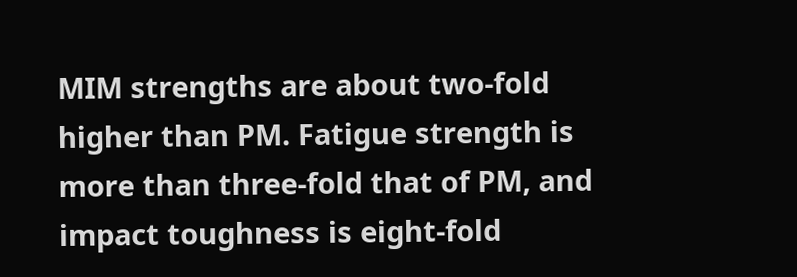MIM strengths are about two-fold higher than PM. Fatigue strength is more than three-fold that of PM, and impact toughness is eight-fold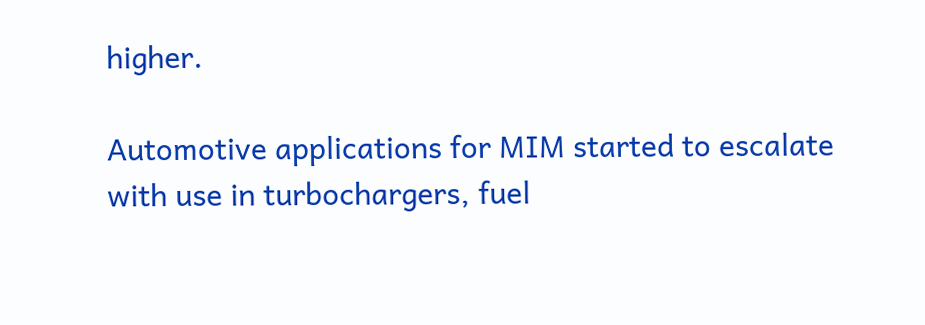higher.

Automotive applications for MIM started to escalate with use in turbochargers, fuel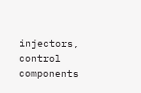injectors, control components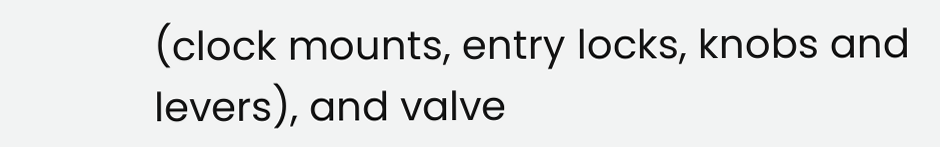(clock mounts, entry locks, knobs and levers), and valve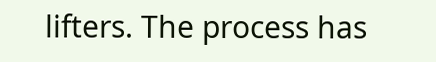lifters. The process has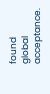found global acceptance.